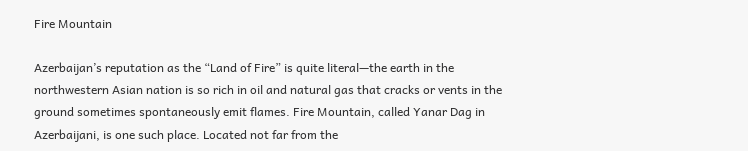Fire Mountain

Azerbaijan’s reputation as the “Land of Fire” is quite literal—the earth in the northwestern Asian nation is so rich in oil and natural gas that cracks or vents in the ground sometimes spontaneously emit flames. Fire Mountain, called Yanar Dag in Azerbaijani, is one such place. Located not far from the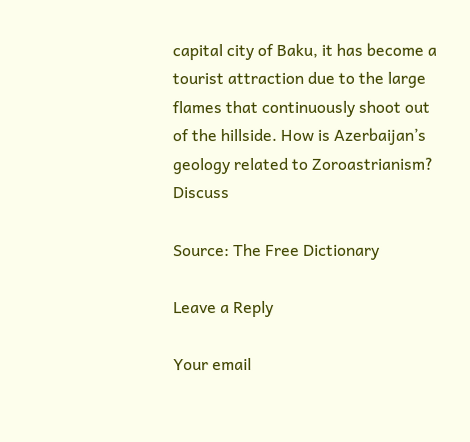capital city of Baku, it has become a tourist attraction due to the large flames that continuously shoot out of the hillside. How is Azerbaijan’s geology related to Zoroastrianism? Discuss

Source: The Free Dictionary

Leave a Reply

Your email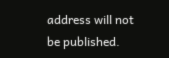address will not be published.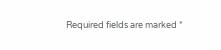Required fields are marked *